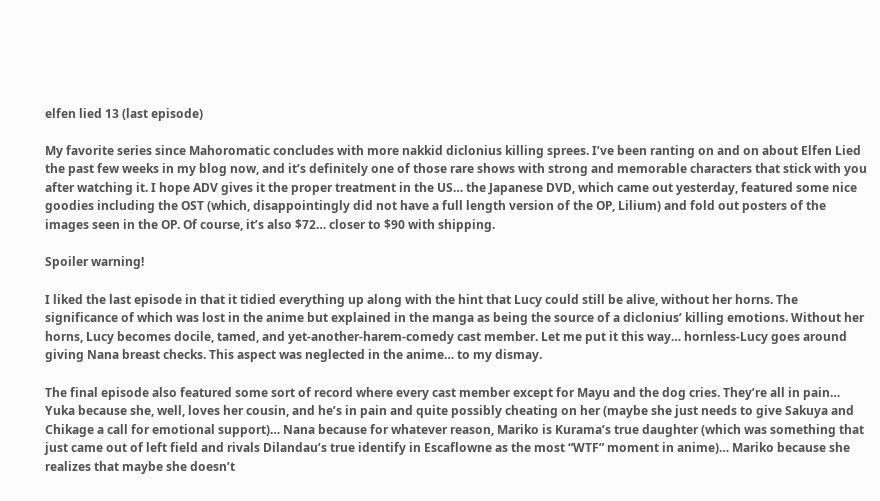elfen lied 13 (last episode)

My favorite series since Mahoromatic concludes with more nakkid diclonius killing sprees. I’ve been ranting on and on about Elfen Lied the past few weeks in my blog now, and it’s definitely one of those rare shows with strong and memorable characters that stick with you after watching it. I hope ADV gives it the proper treatment in the US… the Japanese DVD, which came out yesterday, featured some nice goodies including the OST (which, disappointingly did not have a full length version of the OP, Lilium) and fold out posters of the images seen in the OP. Of course, it’s also $72… closer to $90 with shipping.

Spoiler warning!

I liked the last episode in that it tidied everything up along with the hint that Lucy could still be alive, without her horns. The significance of which was lost in the anime but explained in the manga as being the source of a diclonius’ killing emotions. Without her horns, Lucy becomes docile, tamed, and yet-another-harem-comedy cast member. Let me put it this way… hornless-Lucy goes around giving Nana breast checks. This aspect was neglected in the anime… to my dismay.

The final episode also featured some sort of record where every cast member except for Mayu and the dog cries. They’re all in pain… Yuka because she, well, loves her cousin, and he’s in pain and quite possibly cheating on her (maybe she just needs to give Sakuya and Chikage a call for emotional support)… Nana because for whatever reason, Mariko is Kurama’s true daughter (which was something that just came out of left field and rivals Dilandau’s true identify in Escaflowne as the most “WTF” moment in anime)… Mariko because she realizes that maybe she doesn’t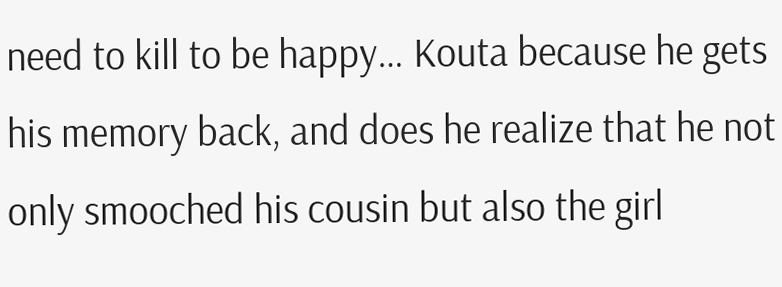need to kill to be happy… Kouta because he gets his memory back, and does he realize that he not only smooched his cousin but also the girl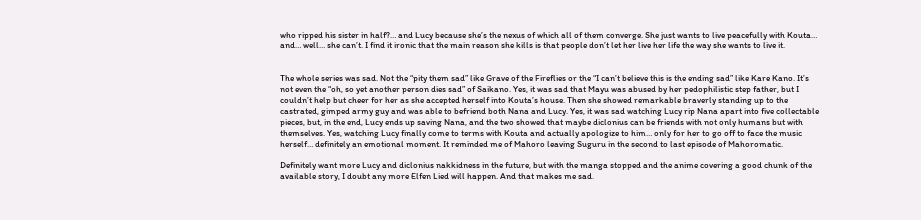who ripped his sister in half?… and Lucy because she’s the nexus of which all of them converge. She just wants to live peacefully with Kouta… and… well… she can’t. I find it ironic that the main reason she kills is that people don’t let her live her life the way she wants to live it.


The whole series was sad. Not the “pity them sad” like Grave of the Fireflies or the “I can’t believe this is the ending sad” like Kare Kano. It’s not even the “oh, so yet another person dies sad” of Saikano. Yes, it was sad that Mayu was abused by her pedophilistic step father, but I couldn’t help but cheer for her as she accepted herself into Kouta’s house. Then she showed remarkable braverly standing up to the castrated, gimped army guy and was able to befriend both Nana and Lucy. Yes, it was sad watching Lucy rip Nana apart into five collectable pieces, but, in the end, Lucy ends up saving Nana, and the two showed that maybe diclonius can be friends with not only humans but with themselves. Yes, watching Lucy finally come to terms with Kouta and actually apologize to him… only for her to go off to face the music herself… definitely an emotional moment. It reminded me of Mahoro leaving Suguru in the second to last episode of Mahoromatic.

Definitely want more Lucy and diclonius nakkidness in the future, but with the manga stopped and the anime covering a good chunk of the available story, I doubt any more Elfen Lied will happen. And that makes me sad.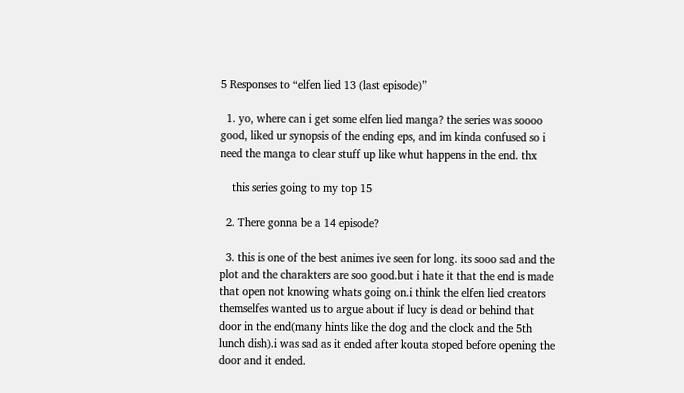5 Responses to “elfen lied 13 (last episode)”

  1. yo, where can i get some elfen lied manga? the series was soooo good, liked ur synopsis of the ending eps, and im kinda confused so i need the manga to clear stuff up like whut happens in the end. thx

    this series going to my top 15

  2. There gonna be a 14 episode?

  3. this is one of the best animes ive seen for long. its sooo sad and the plot and the charakters are soo good.but i hate it that the end is made that open not knowing whats going on.i think the elfen lied creators themselfes wanted us to argue about if lucy is dead or behind that door in the end(many hints like the dog and the clock and the 5th lunch dish).i was sad as it ended after kouta stoped before opening the door and it ended.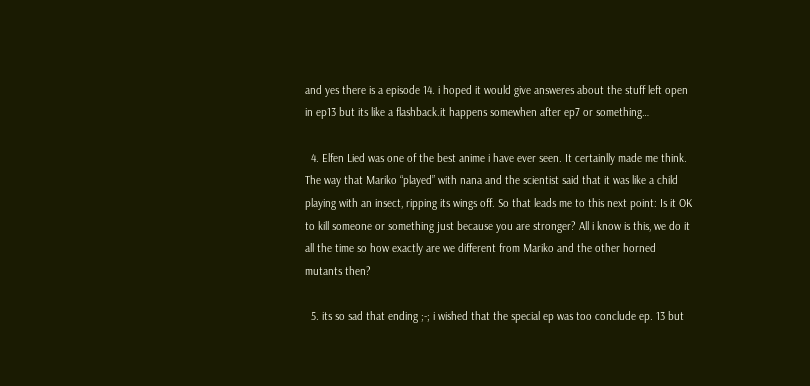and yes there is a episode 14. i hoped it would give answeres about the stuff left open in ep13 but its like a flashback.it happens somewhen after ep7 or something…

  4. Elfen Lied was one of the best anime i have ever seen. It certainlly made me think. The way that Mariko “played” with nana and the scientist said that it was like a child playing with an insect, ripping its wings off. So that leads me to this next point: Is it OK to kill someone or something just because you are stronger? All i know is this, we do it all the time so how exactly are we different from Mariko and the other horned mutants then?

  5. its so sad that ending ;-; i wished that the special ep was too conclude ep. 13 but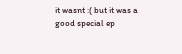it wasnt :( but it was a good special ep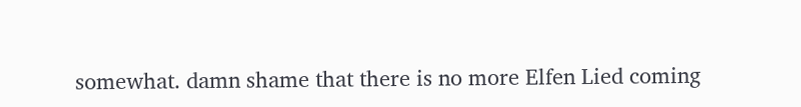somewhat. damn shame that there is no more Elfen Lied coming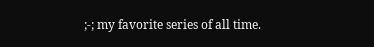;-; my favorite series of all time.